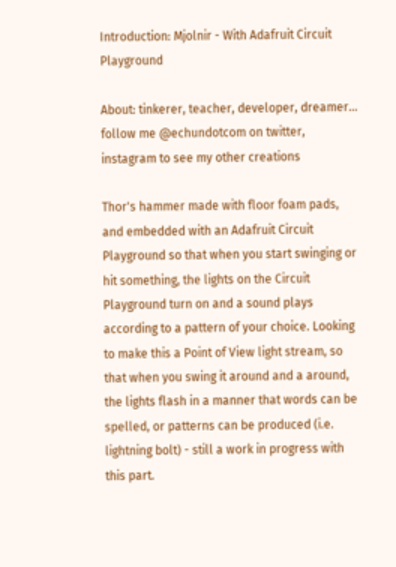Introduction: Mjolnir - With Adafruit Circuit Playground

About: tinkerer, teacher, developer, dreamer... follow me @echundotcom on twitter, instagram to see my other creations

Thor's hammer made with floor foam pads, and embedded with an Adafruit Circuit Playground so that when you start swinging or hit something, the lights on the Circuit Playground turn on and a sound plays according to a pattern of your choice. Looking to make this a Point of View light stream, so that when you swing it around and a around, the lights flash in a manner that words can be spelled, or patterns can be produced (i.e. lightning bolt) - still a work in progress with this part.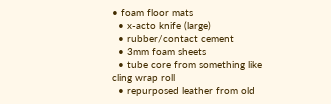• foam floor mats
  • x-acto knife (large)
  • rubber/contact cement
  • 3mm foam sheets
  • tube core from something like cling wrap roll
  • repurposed leather from old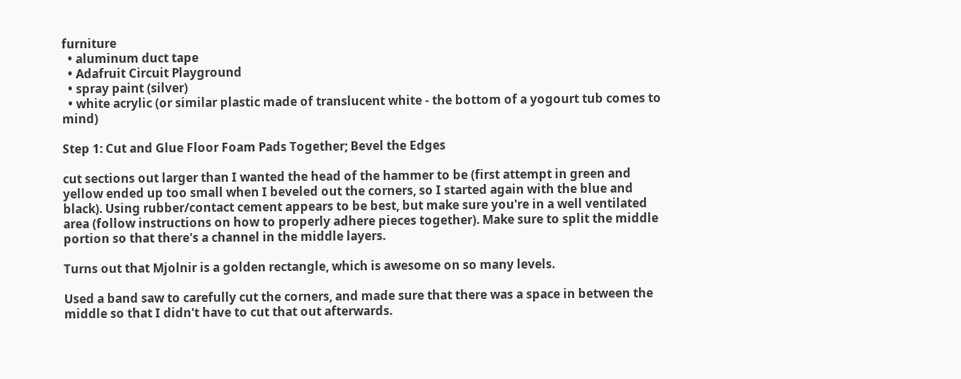furniture
  • aluminum duct tape
  • Adafruit Circuit Playground
  • spray paint (silver)
  • white acrylic (or similar plastic made of translucent white - the bottom of a yogourt tub comes to mind)

Step 1: Cut and Glue Floor Foam Pads Together; Bevel the Edges

cut sections out larger than I wanted the head of the hammer to be (first attempt in green and yellow ended up too small when I beveled out the corners, so I started again with the blue and black). Using rubber/contact cement appears to be best, but make sure you're in a well ventilated area (follow instructions on how to properly adhere pieces together). Make sure to split the middle portion so that there's a channel in the middle layers.

Turns out that Mjolnir is a golden rectangle, which is awesome on so many levels.

Used a band saw to carefully cut the corners, and made sure that there was a space in between the middle so that I didn't have to cut that out afterwards.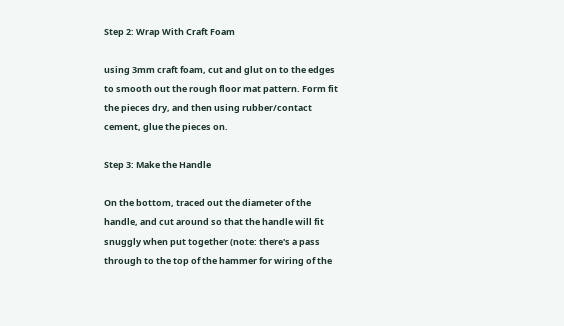Step 2: Wrap With Craft Foam

using 3mm craft foam, cut and glut on to the edges to smooth out the rough floor mat pattern. Form fit the pieces dry, and then using rubber/contact cement, glue the pieces on.

Step 3: Make the Handle

On the bottom, traced out the diameter of the handle, and cut around so that the handle will fit snuggly when put together (note: there's a pass through to the top of the hammer for wiring of the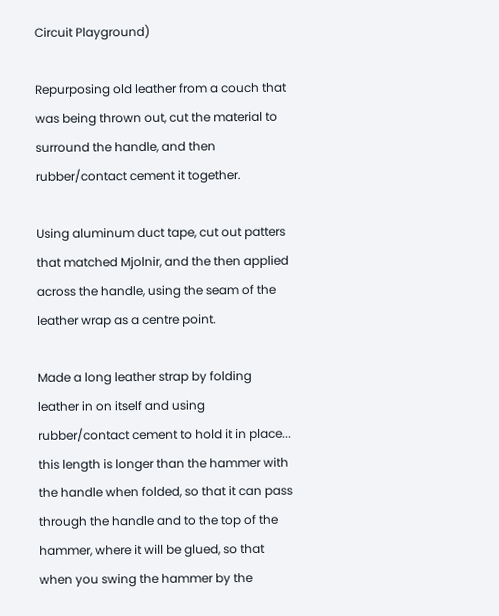Circuit Playground)

Repurposing old leather from a couch that was being thrown out, cut the material to surround the handle, and then rubber/contact cement it together.

Using aluminum duct tape, cut out patters that matched Mjolnir, and the then applied across the handle, using the seam of the leather wrap as a centre point.

Made a long leather strap by folding leather in on itself and using rubber/contact cement to hold it in place... this length is longer than the hammer with the handle when folded, so that it can pass through the handle and to the top of the hammer, where it will be glued, so that when you swing the hammer by the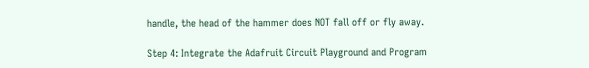handle, the head of the hammer does NOT fall off or fly away.

Step 4: Integrate the Adafruit Circuit Playground and Program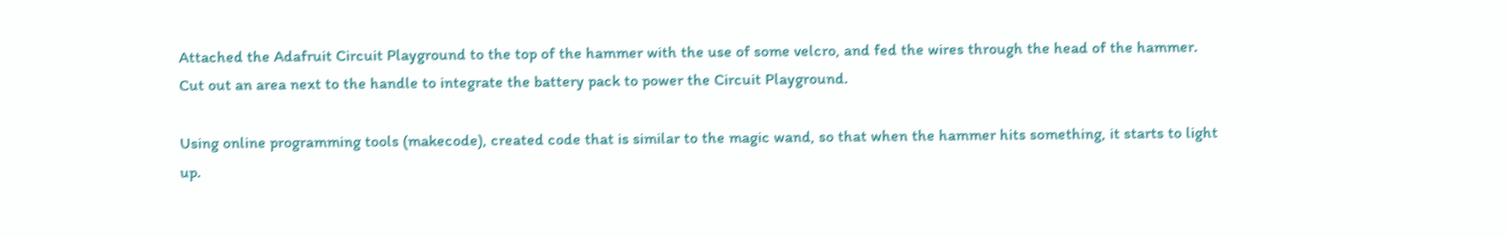Attached the Adafruit Circuit Playground to the top of the hammer with the use of some velcro, and fed the wires through the head of the hammer. Cut out an area next to the handle to integrate the battery pack to power the Circuit Playground.

Using online programming tools (makecode), created code that is similar to the magic wand, so that when the hammer hits something, it starts to light up.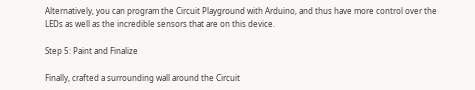Alternatively, you can program the Circuit Playground with Arduino, and thus have more control over the LEDs as well as the incredible sensors that are on this device.

Step 5: Paint and Finalize

Finally, crafted a surrounding wall around the Circuit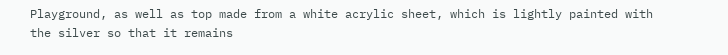Playground, as well as top made from a white acrylic sheet, which is lightly painted with the silver so that it remains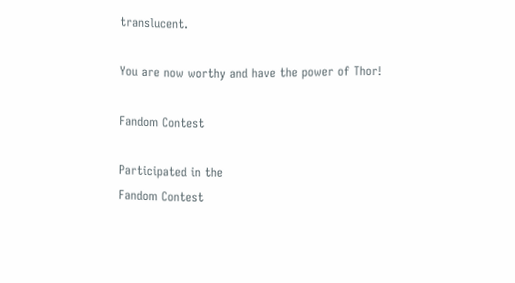translucent.

You are now worthy and have the power of Thor!

Fandom Contest

Participated in the
Fandom Contest